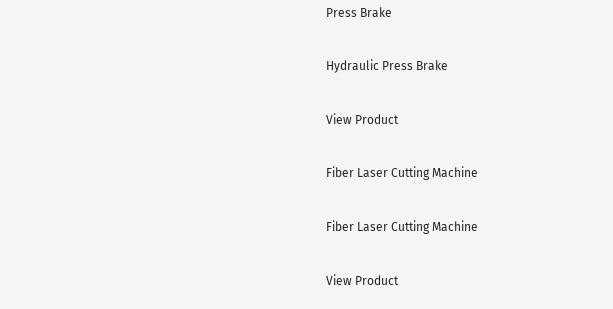Press Brake

Hydraulic Press Brake

View Product

Fiber Laser Cutting Machine

Fiber Laser Cutting Machine

View Product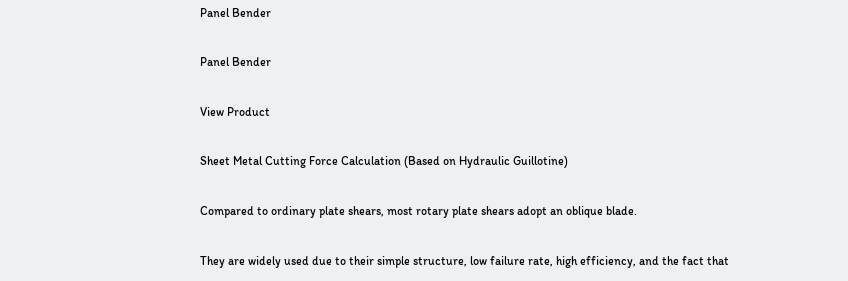Panel Bender

Panel Bender

View Product

Sheet Metal Cutting Force Calculation (Based on Hydraulic Guillotine)

Compared to ordinary plate shears, most rotary plate shears adopt an oblique blade.

They are widely used due to their simple structure, low failure rate, high efficiency, and the fact that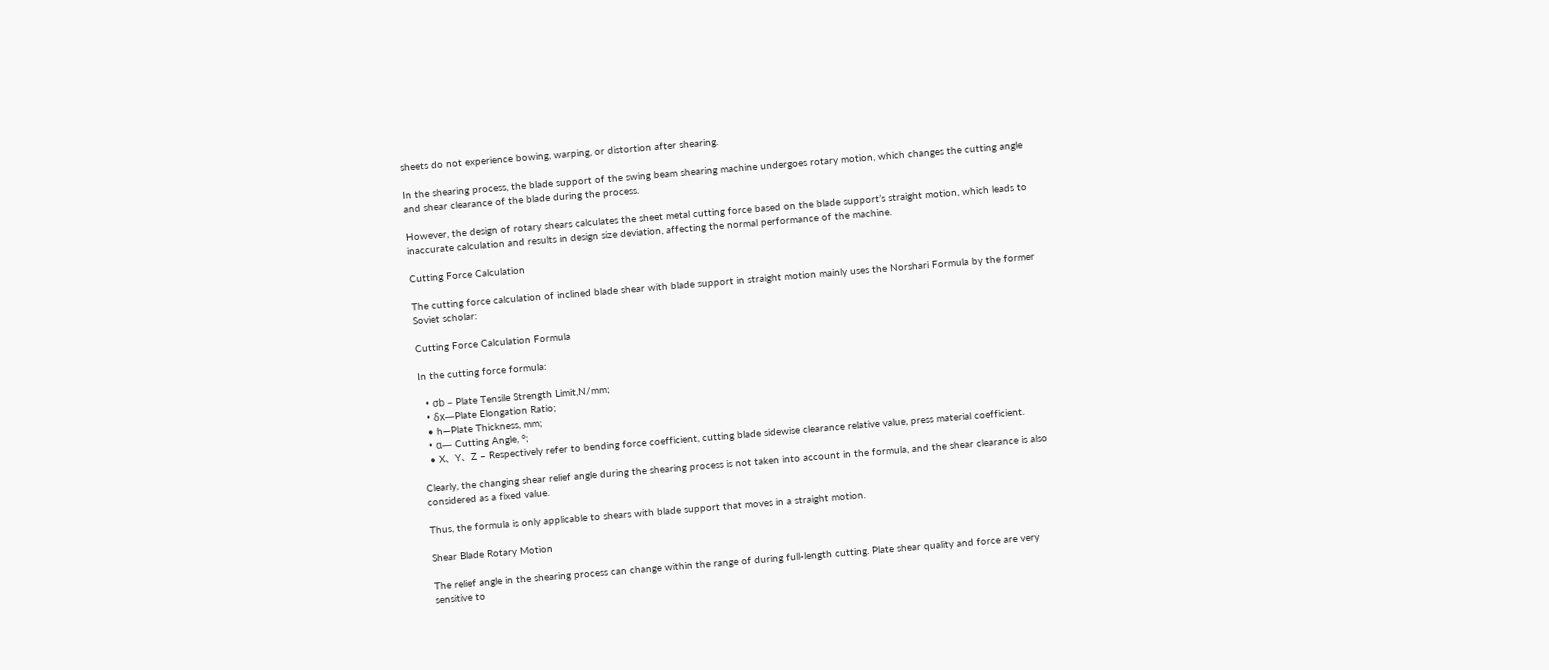sheets do not experience bowing, warping, or distortion after shearing.

In the shearing process, the blade support of the swing beam shearing machine undergoes rotary motion, which changes the cutting angle and shear clearance of the blade during the process.

However, the design of rotary shears calculates the sheet metal cutting force based on the blade support’s straight motion, which leads to inaccurate calculation and results in design size deviation, affecting the normal performance of the machine.

Cutting Force Calculation

The cutting force calculation of inclined blade shear with blade support in straight motion mainly uses the Norshari Formula by the former Soviet scholar:

Cutting Force Calculation Formula

In the cutting force formula:

  • σb – Plate Tensile Strength Limit,N/mm;
  • δx—Plate Elongation Ratio;
  • h—Plate Thickness, mm;
  • α— Cutting Angle, °;
  • X、Y、Z – Respectively refer to bending force coefficient, cutting blade sidewise clearance relative value, press material coefficient.

Clearly, the changing shear relief angle during the shearing process is not taken into account in the formula, and the shear clearance is also considered as a fixed value.

Thus, the formula is only applicable to shears with blade support that moves in a straight motion.

Shear Blade Rotary Motion

The relief angle in the shearing process can change within the range of during full-length cutting. Plate shear quality and force are very sensitive to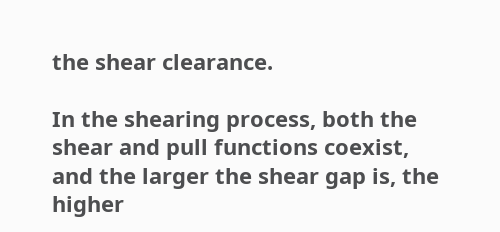the shear clearance.

In the shearing process, both the shear and pull functions coexist, and the larger the shear gap is, the higher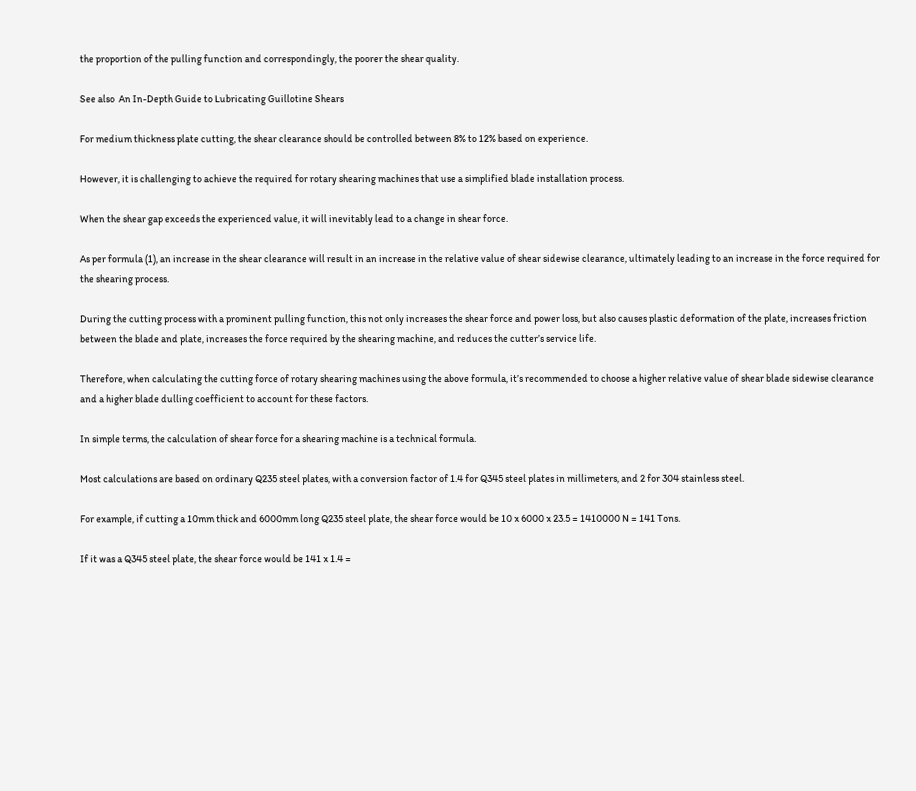the proportion of the pulling function and correspondingly, the poorer the shear quality.

See also  An In-Depth Guide to Lubricating Guillotine Shears

For medium thickness plate cutting, the shear clearance should be controlled between 8% to 12% based on experience.

However, it is challenging to achieve the required for rotary shearing machines that use a simplified blade installation process.

When the shear gap exceeds the experienced value, it will inevitably lead to a change in shear force.

As per formula (1), an increase in the shear clearance will result in an increase in the relative value of shear sidewise clearance, ultimately leading to an increase in the force required for the shearing process.

During the cutting process with a prominent pulling function, this not only increases the shear force and power loss, but also causes plastic deformation of the plate, increases friction between the blade and plate, increases the force required by the shearing machine, and reduces the cutter’s service life.

Therefore, when calculating the cutting force of rotary shearing machines using the above formula, it’s recommended to choose a higher relative value of shear blade sidewise clearance and a higher blade dulling coefficient to account for these factors.

In simple terms, the calculation of shear force for a shearing machine is a technical formula.

Most calculations are based on ordinary Q235 steel plates, with a conversion factor of 1.4 for Q345 steel plates in millimeters, and 2 for 304 stainless steel.

For example, if cutting a 10mm thick and 6000mm long Q235 steel plate, the shear force would be 10 x 6000 x 23.5 = 1410000 N = 141 Tons.

If it was a Q345 steel plate, the shear force would be 141 x 1.4 =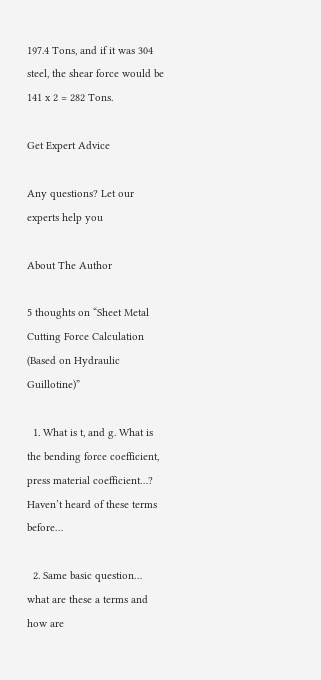197.4 Tons, and if it was 304 steel, the shear force would be 141 x 2 = 282 Tons.

Get Expert Advice

Any questions? Let our experts help you

About The Author

5 thoughts on “Sheet Metal Cutting Force Calculation (Based on Hydraulic Guillotine)”

  1. What is t, and g. What is the bending force coefficient, press material coefficient…? Haven’t heard of these terms before…

  2. Same basic question… what are these a terms and how are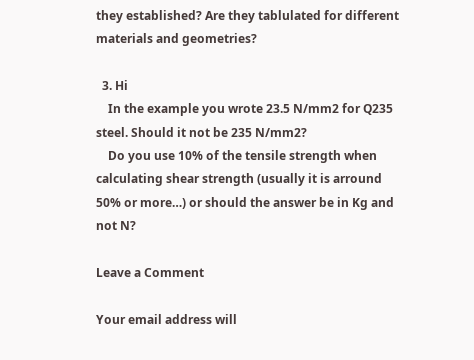they established? Are they tablulated for different materials and geometries?

  3. Hi
    In the example you wrote 23.5 N/mm2 for Q235 steel. Should it not be 235 N/mm2?
    Do you use 10% of the tensile strength when calculating shear strength (usually it is arround 50% or more…) or should the answer be in Kg and not N?

Leave a Comment

Your email address will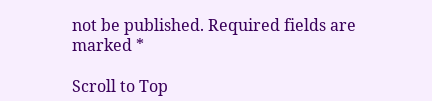not be published. Required fields are marked *

Scroll to Top